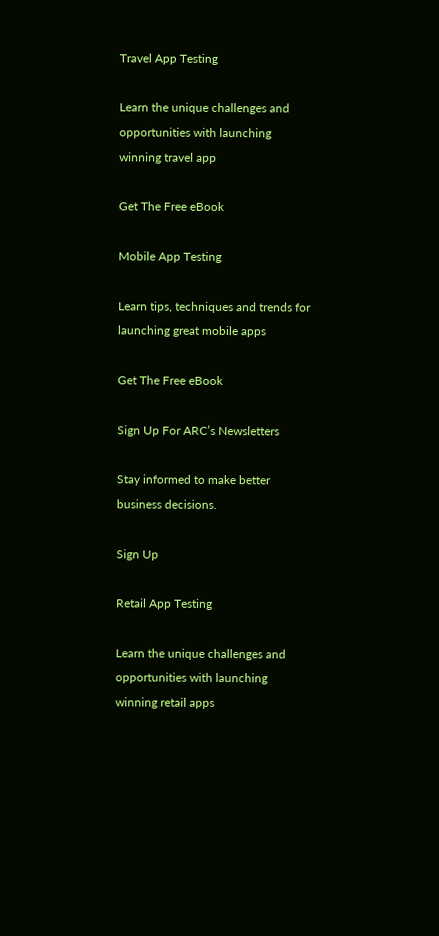Travel App Testing

Learn the unique challenges and opportunities with launching winning travel app

Get The Free eBook

Mobile App Testing

Learn tips, techniques and trends for launching great mobile apps

Get The Free eBook

Sign Up For ARC’s Newsletters

Stay informed to make better business decisions.

Sign Up

Retail App Testing

Learn the unique challenges and opportunities with launching winning retail apps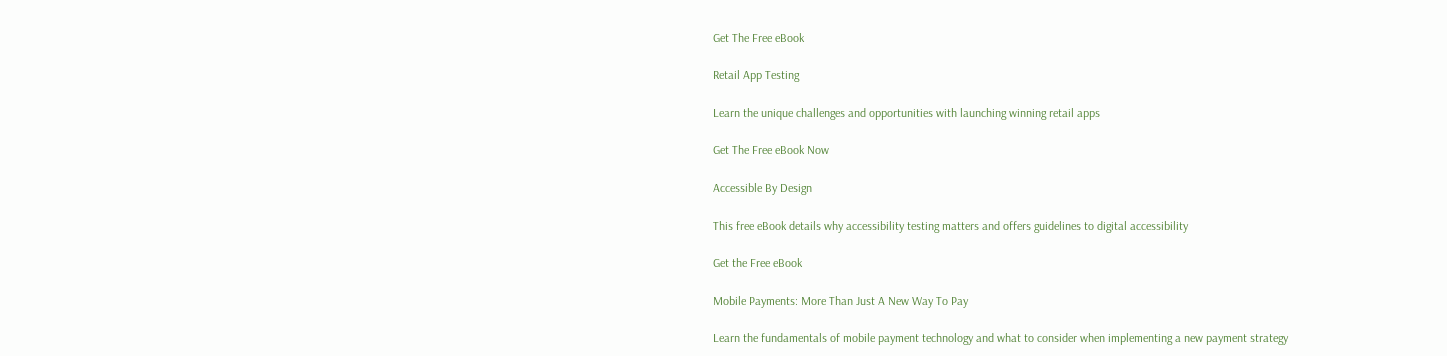Get The Free eBook

Retail App Testing

Learn the unique challenges and opportunities with launching winning retail apps

Get The Free eBook Now

Accessible By Design

This free eBook details why accessibility testing matters and offers guidelines to digital accessibility

Get the Free eBook

Mobile Payments: More Than Just A New Way To Pay

Learn the fundamentals of mobile payment technology and what to consider when implementing a new payment strategy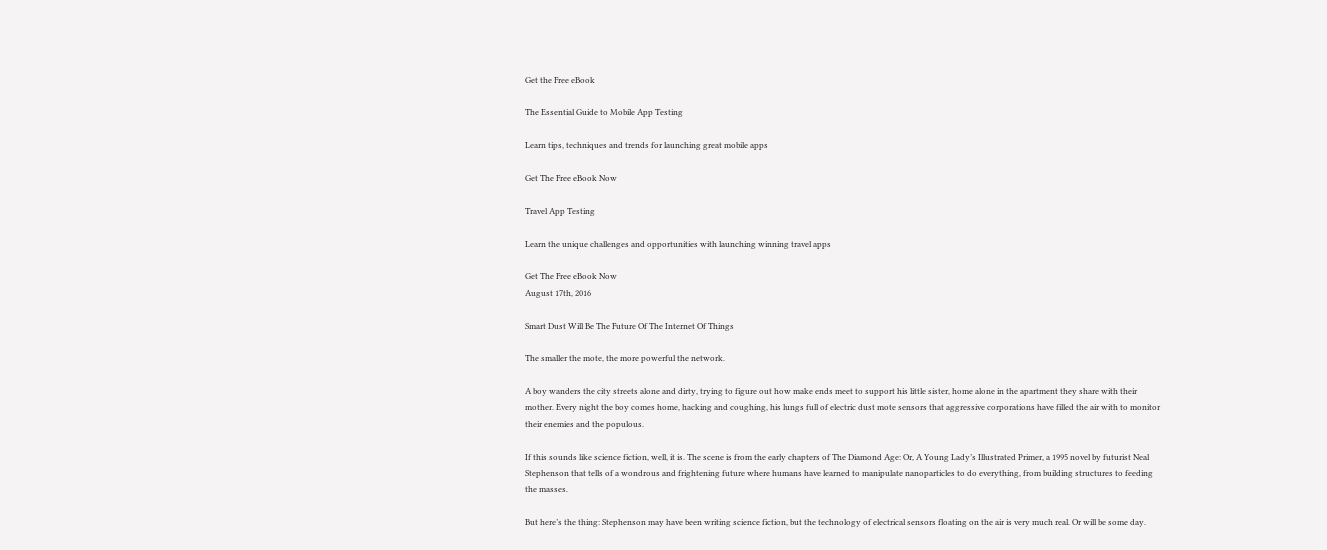Get the Free eBook

The Essential Guide to Mobile App Testing

Learn tips, techniques and trends for launching great mobile apps

Get The Free eBook Now

Travel App Testing

Learn the unique challenges and opportunities with launching winning travel apps

Get The Free eBook Now
August 17th, 2016

Smart Dust Will Be The Future Of The Internet Of Things

The smaller the mote, the more powerful the network.

A boy wanders the city streets alone and dirty, trying to figure out how make ends meet to support his little sister, home alone in the apartment they share with their mother. Every night the boy comes home, hacking and coughing, his lungs full of electric dust mote sensors that aggressive corporations have filled the air with to monitor their enemies and the populous.

If this sounds like science fiction, well, it is. The scene is from the early chapters of The Diamond Age: Or, A Young Lady’s Illustrated Primer, a 1995 novel by futurist Neal Stephenson that tells of a wondrous and frightening future where humans have learned to manipulate nanoparticles to do everything, from building structures to feeding the masses.

But here’s the thing: Stephenson may have been writing science fiction, but the technology of electrical sensors floating on the air is very much real. Or will be some day.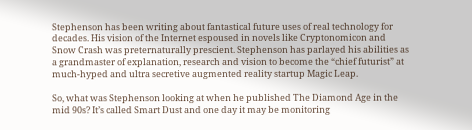Stephenson has been writing about fantastical future uses of real technology for decades. His vision of the Internet espoused in novels like Cryptonomicon and Snow Crash was preternaturally prescient. Stephenson has parlayed his abilities as a grandmaster of explanation, research and vision to become the “chief futurist” at much-hyped and ultra secretive augmented reality startup Magic Leap.

So, what was Stephenson looking at when he published The Diamond Age in the mid 90s? It’s called Smart Dust and one day it may be monitoring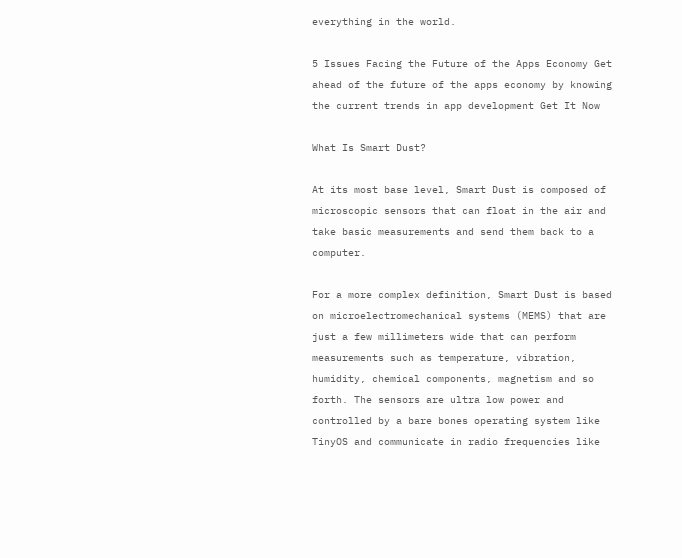everything in the world.

5 Issues Facing the Future of the Apps Economy Get ahead of the future of the apps economy by knowing the current trends in app development Get It Now

What Is Smart Dust?

At its most base level, Smart Dust is composed of microscopic sensors that can float in the air and take basic measurements and send them back to a computer.

For a more complex definition, Smart Dust is based on microelectromechanical systems (MEMS) that are just a few millimeters wide that can perform measurements such as temperature, vibration, humidity, chemical components, magnetism and so forth. The sensors are ultra low power and controlled by a bare bones operating system like TinyOS and communicate in radio frequencies like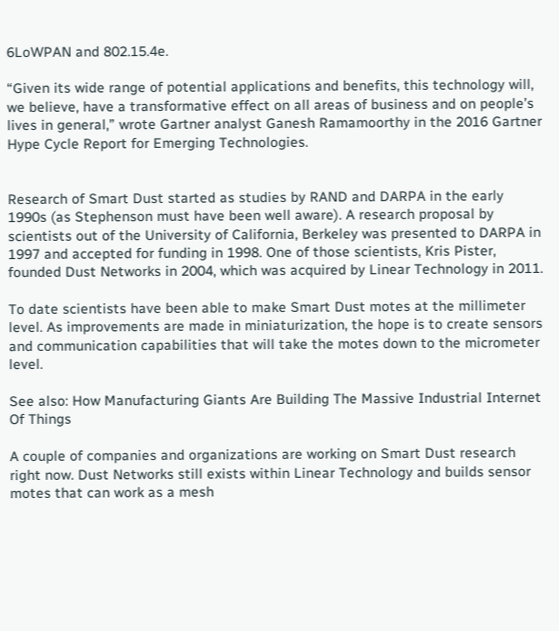6LoWPAN and 802.15.4e.

“Given its wide range of potential applications and benefits, this technology will, we believe, have a transformative effect on all areas of business and on people’s lives in general,” wrote Gartner analyst Ganesh Ramamoorthy in the 2016 Gartner Hype Cycle Report for Emerging Technologies.


Research of Smart Dust started as studies by RAND and DARPA in the early 1990s (as Stephenson must have been well aware). A research proposal by scientists out of the University of California, Berkeley was presented to DARPA in 1997 and accepted for funding in 1998. One of those scientists, Kris Pister, founded Dust Networks in 2004, which was acquired by Linear Technology in 2011.

To date scientists have been able to make Smart Dust motes at the millimeter level. As improvements are made in miniaturization, the hope is to create sensors and communication capabilities that will take the motes down to the micrometer level.

See also: How Manufacturing Giants Are Building The Massive Industrial Internet Of Things

A couple of companies and organizations are working on Smart Dust research right now. Dust Networks still exists within Linear Technology and builds sensor motes that can work as a mesh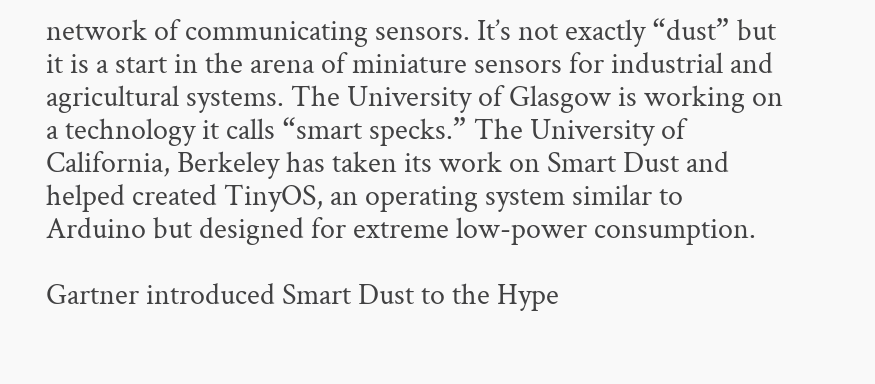network of communicating sensors. It’s not exactly “dust” but it is a start in the arena of miniature sensors for industrial and agricultural systems. The University of Glasgow is working on a technology it calls “smart specks.” The University of California, Berkeley has taken its work on Smart Dust and helped created TinyOS, an operating system similar to Arduino but designed for extreme low-power consumption.

Gartner introduced Smart Dust to the Hype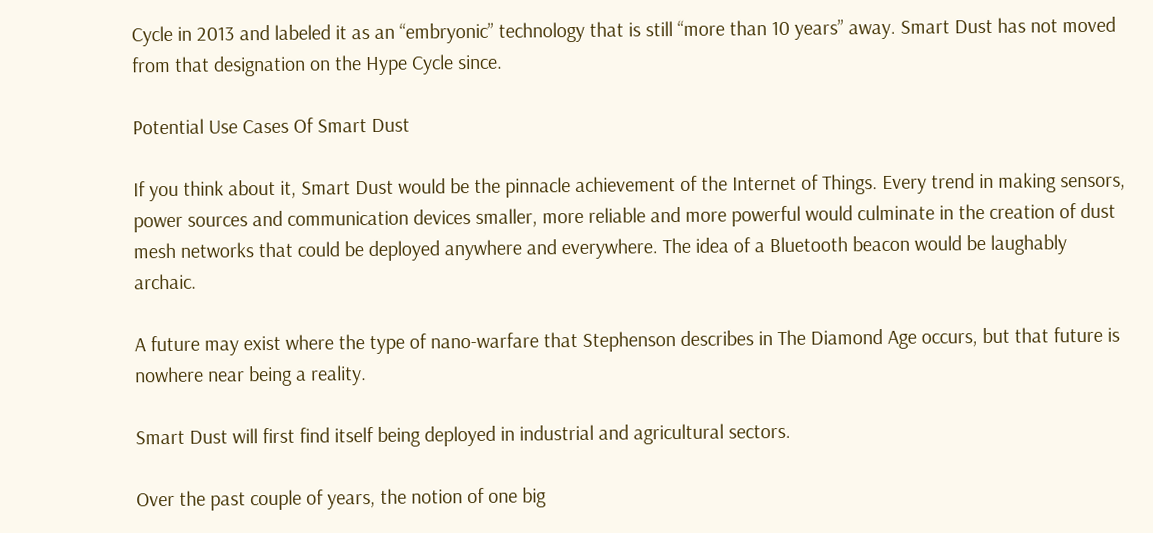Cycle in 2013 and labeled it as an “embryonic” technology that is still “more than 10 years” away. Smart Dust has not moved from that designation on the Hype Cycle since.

Potential Use Cases Of Smart Dust

If you think about it, Smart Dust would be the pinnacle achievement of the Internet of Things. Every trend in making sensors, power sources and communication devices smaller, more reliable and more powerful would culminate in the creation of dust mesh networks that could be deployed anywhere and everywhere. The idea of a Bluetooth beacon would be laughably archaic.

A future may exist where the type of nano-warfare that Stephenson describes in The Diamond Age occurs, but that future is nowhere near being a reality.

Smart Dust will first find itself being deployed in industrial and agricultural sectors.

Over the past couple of years, the notion of one big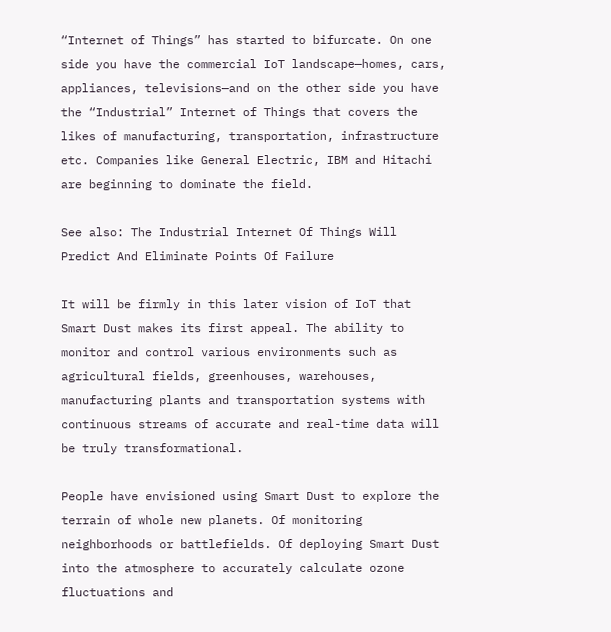“Internet of Things” has started to bifurcate. On one side you have the commercial IoT landscape—homes, cars, appliances, televisions—and on the other side you have the “Industrial” Internet of Things that covers the likes of manufacturing, transportation, infrastructure etc. Companies like General Electric, IBM and Hitachi are beginning to dominate the field.

See also: The Industrial Internet Of Things Will Predict And Eliminate Points Of Failure

It will be firmly in this later vision of IoT that Smart Dust makes its first appeal. The ability to monitor and control various environments such as agricultural fields, greenhouses, warehouses, manufacturing plants and transportation systems with continuous streams of accurate and real-time data will be truly transformational.

People have envisioned using Smart Dust to explore the terrain of whole new planets. Of monitoring neighborhoods or battlefields. Of deploying Smart Dust into the atmosphere to accurately calculate ozone fluctuations and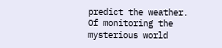predict the weather. Of monitoring the mysterious world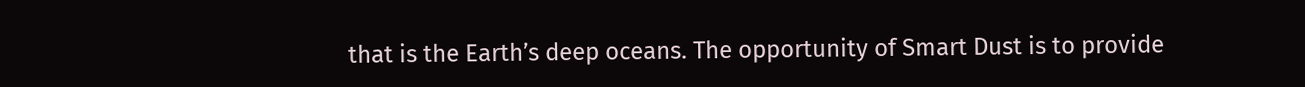that is the Earth’s deep oceans. The opportunity of Smart Dust is to provide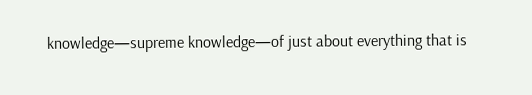knowledge—supreme knowledge—of just about everything that is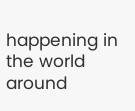happening in the world around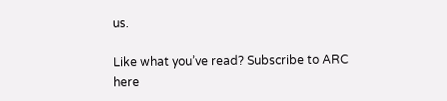us.

Like what you’ve read? Subscribe to ARC here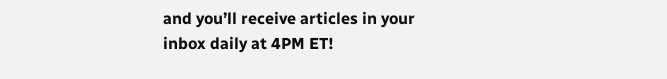and you’ll receive articles in your inbox daily at 4PM ET!